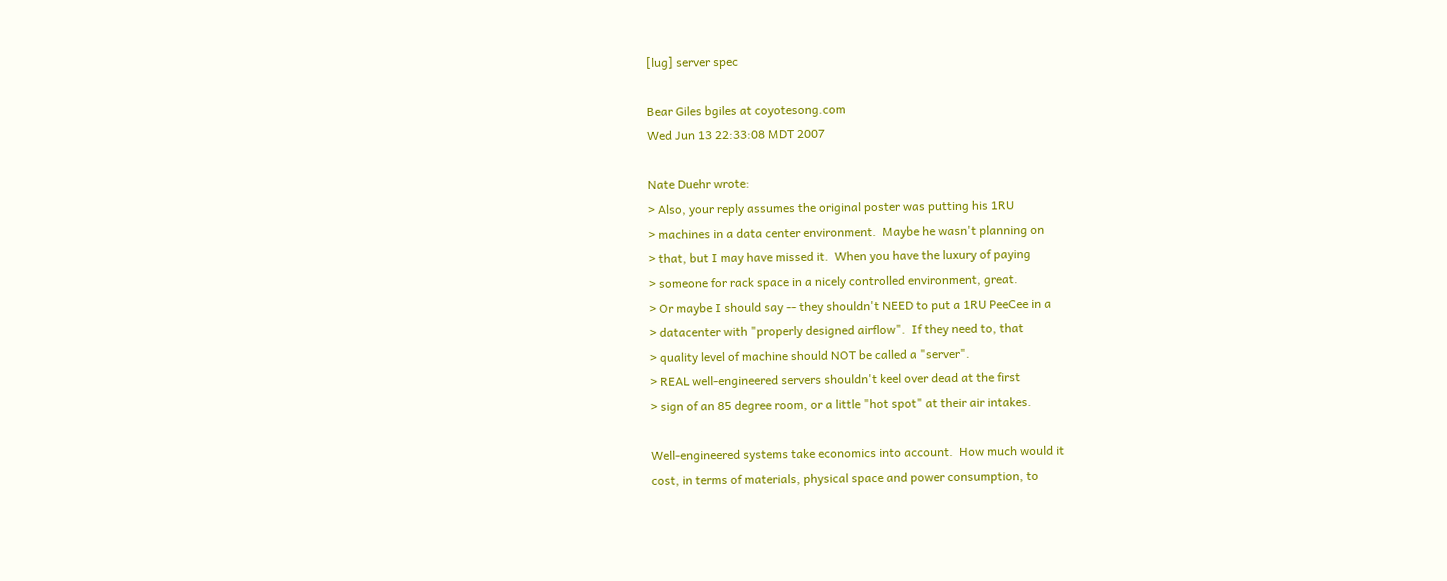[lug] server spec

Bear Giles bgiles at coyotesong.com
Wed Jun 13 22:33:08 MDT 2007

Nate Duehr wrote:
> Also, your reply assumes the original poster was putting his 1RU
> machines in a data center environment.  Maybe he wasn't planning on
> that, but I may have missed it.  When you have the luxury of paying
> someone for rack space in a nicely controlled environment, great.
> Or maybe I should say -- they shouldn't NEED to put a 1RU PeeCee in a
> datacenter with "properly designed airflow".  If they need to, that
> quality level of machine should NOT be called a "server".
> REAL well-engineered servers shouldn't keel over dead at the first
> sign of an 85 degree room, or a little "hot spot" at their air intakes.

Well-engineered systems take economics into account.  How much would it
cost, in terms of materials, physical space and power consumption, to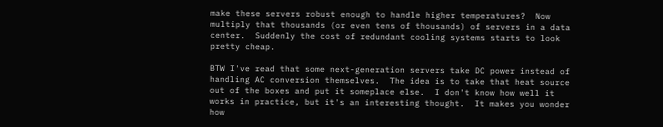make these servers robust enough to handle higher temperatures?  Now
multiply that thousands (or even tens of thousands) of servers in a data
center.  Suddenly the cost of redundant cooling systems starts to look
pretty cheap.

BTW I've read that some next-generation servers take DC power instead of
handling AC conversion themselves.  The idea is to take that heat source
out of the boxes and put it someplace else.  I don't know how well it
works in practice, but it's an interesting thought.  It makes you wonder
how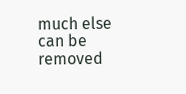much else can be removed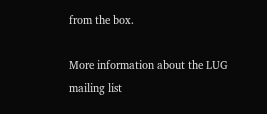from the box.

More information about the LUG mailing list